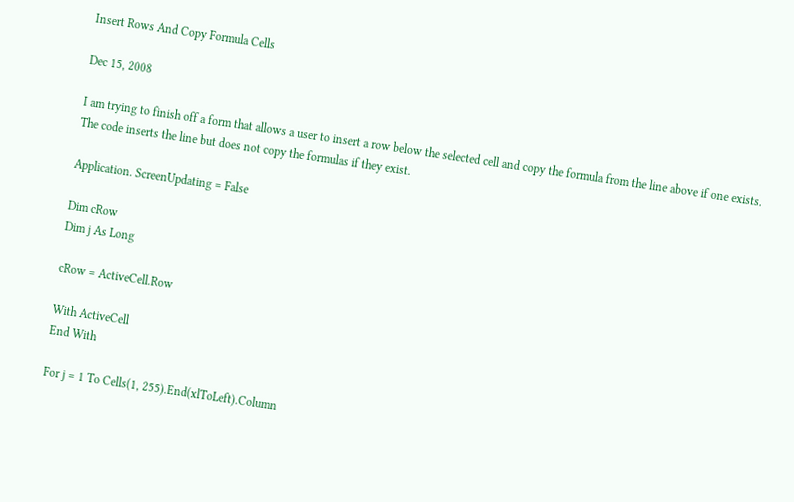Insert Rows And Copy Formula Cells

Dec 15, 2008

I am trying to finish off a form that allows a user to insert a row below the selected cell and copy the formula from the line above if one exists. The code inserts the line but does not copy the formulas if they exist.

Application. ScreenUpdating = False

Dim cRow
Dim j As Long

cRow = ActiveCell.Row

With ActiveCell
End With

For j = 1 To Cells(1, 255).End(xlToLeft).Column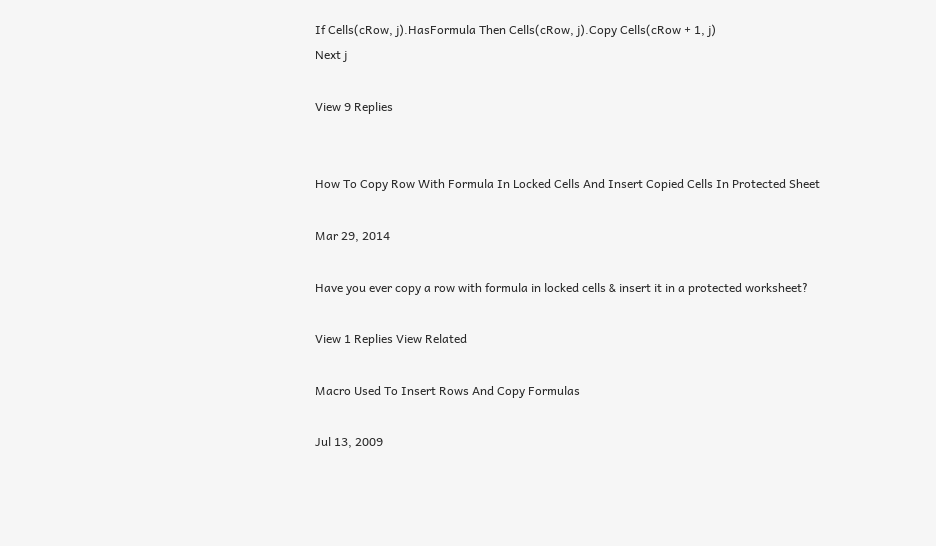If Cells(cRow, j).HasFormula Then Cells(cRow, j).Copy Cells(cRow + 1, j)
Next j

View 9 Replies


How To Copy Row With Formula In Locked Cells And Insert Copied Cells In Protected Sheet

Mar 29, 2014

Have you ever copy a row with formula in locked cells & insert it in a protected worksheet?

View 1 Replies View Related

Macro Used To Insert Rows And Copy Formulas

Jul 13, 2009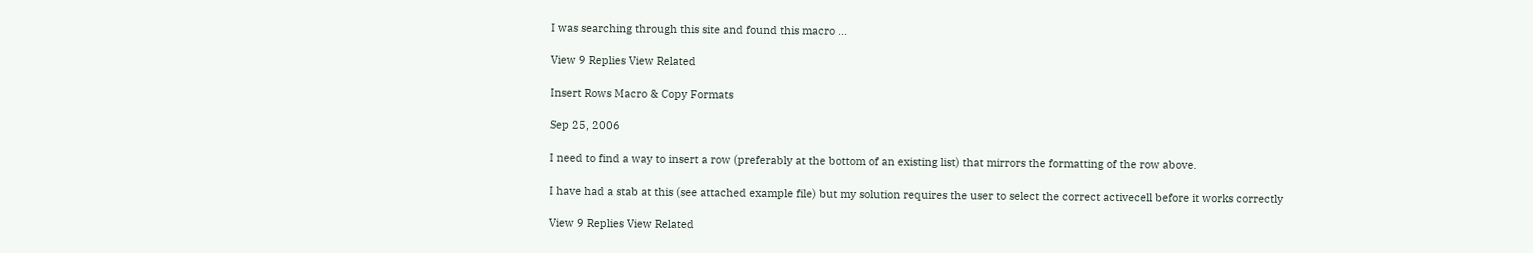I was searching through this site and found this macro ...

View 9 Replies View Related

Insert Rows Macro & Copy Formats

Sep 25, 2006

I need to find a way to insert a row (preferably at the bottom of an existing list) that mirrors the formatting of the row above.

I have had a stab at this (see attached example file) but my solution requires the user to select the correct activecell before it works correctly

View 9 Replies View Related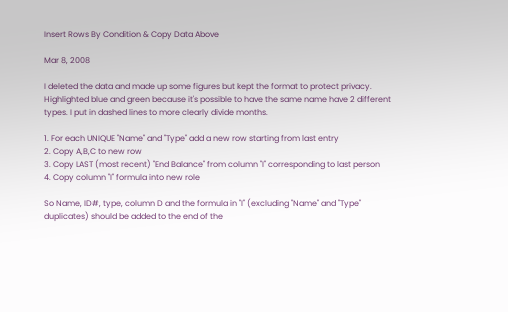Insert Rows By Condition & Copy Data Above

Mar 8, 2008

I deleted the data and made up some figures but kept the format to protect privacy. Highlighted blue and green because it's possible to have the same name have 2 different types. I put in dashed lines to more clearly divide months.

1. For each UNIQUE "Name" and "Type" add a new row starting from last entry
2. Copy A,B,C to new row
3. Copy LAST (most recent) "End Balance" from column "I" corresponding to last person
4. Copy column "I" formula into new role

So Name, ID#, type, column D and the formula in "I" (excluding "Name" and "Type" duplicates) should be added to the end of the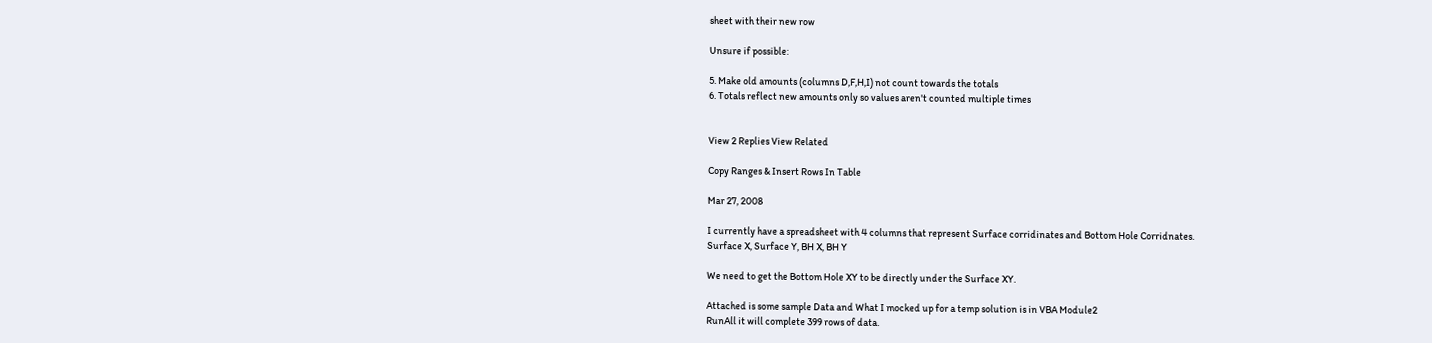sheet with their new row

Unsure if possible:

5. Make old amounts (columns D,F,H,I) not count towards the totals
6. Totals reflect new amounts only so values aren't counted multiple times


View 2 Replies View Related

Copy Ranges & Insert Rows In Table

Mar 27, 2008

I currently have a spreadsheet with 4 columns that represent Surface corridinates and Bottom Hole Corridnates.
Surface X, Surface Y, BH X, BH Y

We need to get the Bottom Hole XY to be directly under the Surface XY.

Attached is some sample Data and What I mocked up for a temp solution is in VBA Module2
RunAll it will complete 399 rows of data.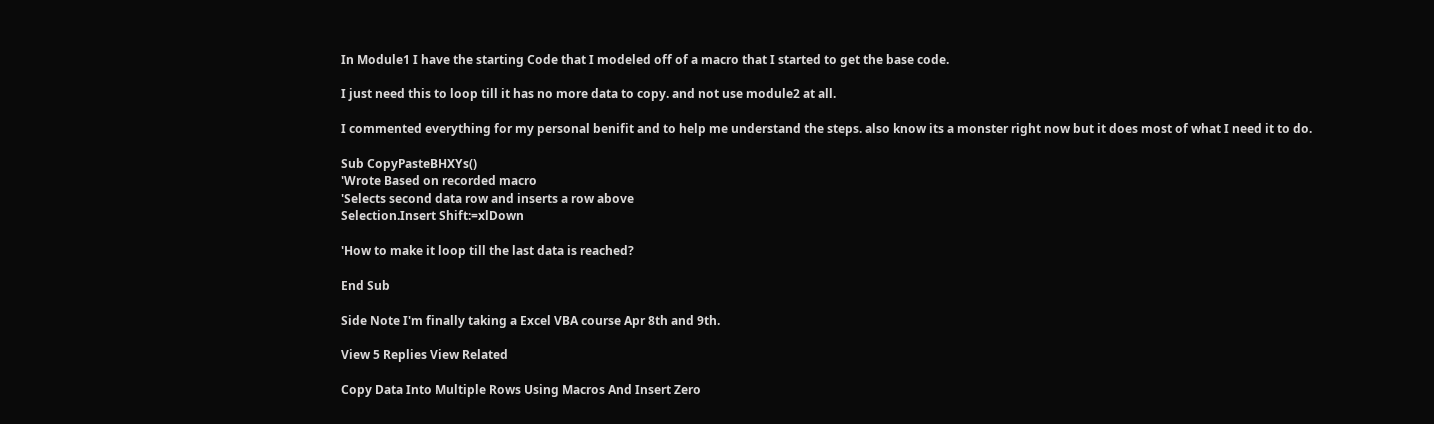In Module1 I have the starting Code that I modeled off of a macro that I started to get the base code.

I just need this to loop till it has no more data to copy. and not use module2 at all.

I commented everything for my personal benifit and to help me understand the steps. also know its a monster right now but it does most of what I need it to do.

Sub CopyPasteBHXYs()
'Wrote Based on recorded macro
'Selects second data row and inserts a row above
Selection.Insert Shift:=xlDown

'How to make it loop till the last data is reached?

End Sub

Side Note I'm finally taking a Excel VBA course Apr 8th and 9th.

View 5 Replies View Related

Copy Data Into Multiple Rows Using Macros And Insert Zero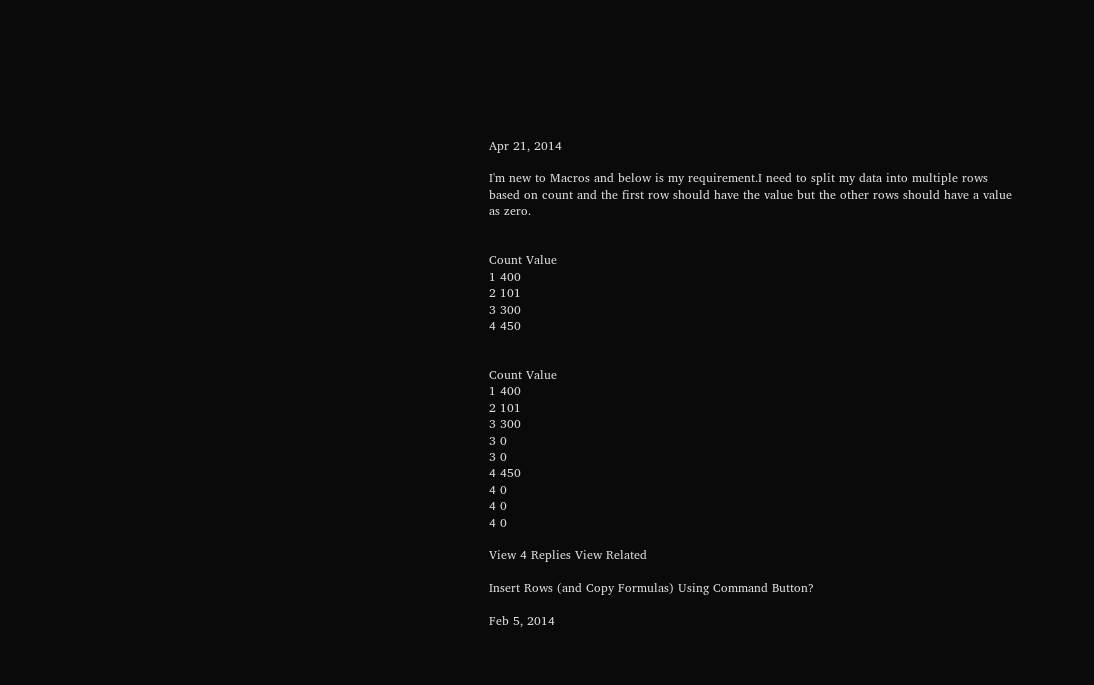Apr 21, 2014

I'm new to Macros and below is my requirement.I need to split my data into multiple rows based on count and the first row should have the value but the other rows should have a value as zero.


Count Value
1 400
2 101
3 300
4 450


Count Value
1 400
2 101
3 300
3 0
3 0
4 450
4 0
4 0
4 0

View 4 Replies View Related

Insert Rows (and Copy Formulas) Using Command Button?

Feb 5, 2014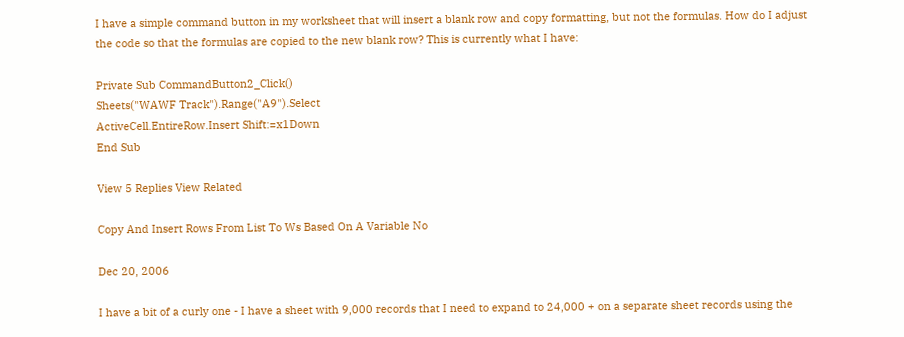I have a simple command button in my worksheet that will insert a blank row and copy formatting, but not the formulas. How do I adjust the code so that the formulas are copied to the new blank row? This is currently what I have:

Private Sub CommandButton2_Click()
Sheets("WAWF Track").Range("A9").Select
ActiveCell.EntireRow.Insert Shift:=x1Down
End Sub

View 5 Replies View Related

Copy And Insert Rows From List To Ws Based On A Variable No

Dec 20, 2006

I have a bit of a curly one - I have a sheet with 9,000 records that I need to expand to 24,000 + on a separate sheet records using the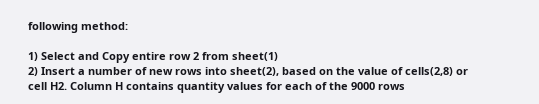following method:

1) Select and Copy entire row 2 from sheet(1)
2) Insert a number of new rows into sheet(2), based on the value of cells(2,8) or cell H2. Column H contains quantity values for each of the 9000 rows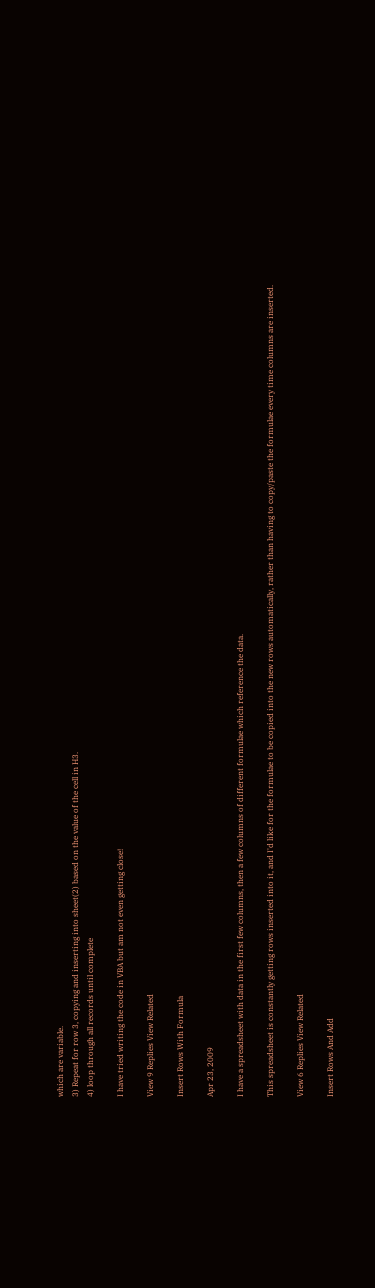which are variable.
3) Repeat for row 3, copying and inserting into sheet(2) based on the value of the cell in H3.
4) loop through all records until complete

I have tried writing the code in VBA but am not even getting close!

View 9 Replies View Related

Insert Rows With Formula

Apr 23, 2009

I have a spreadsheet with data in the first few columns, then a few columns of different formulae which reference the data.

This spreadsheet is constantly getting rows inserted into it, and I'd like for the formulae to be copied into the new rows automatically, rather than having to copy/paste the formulae every time columns are inserted.

View 6 Replies View Related

Insert Rows And Add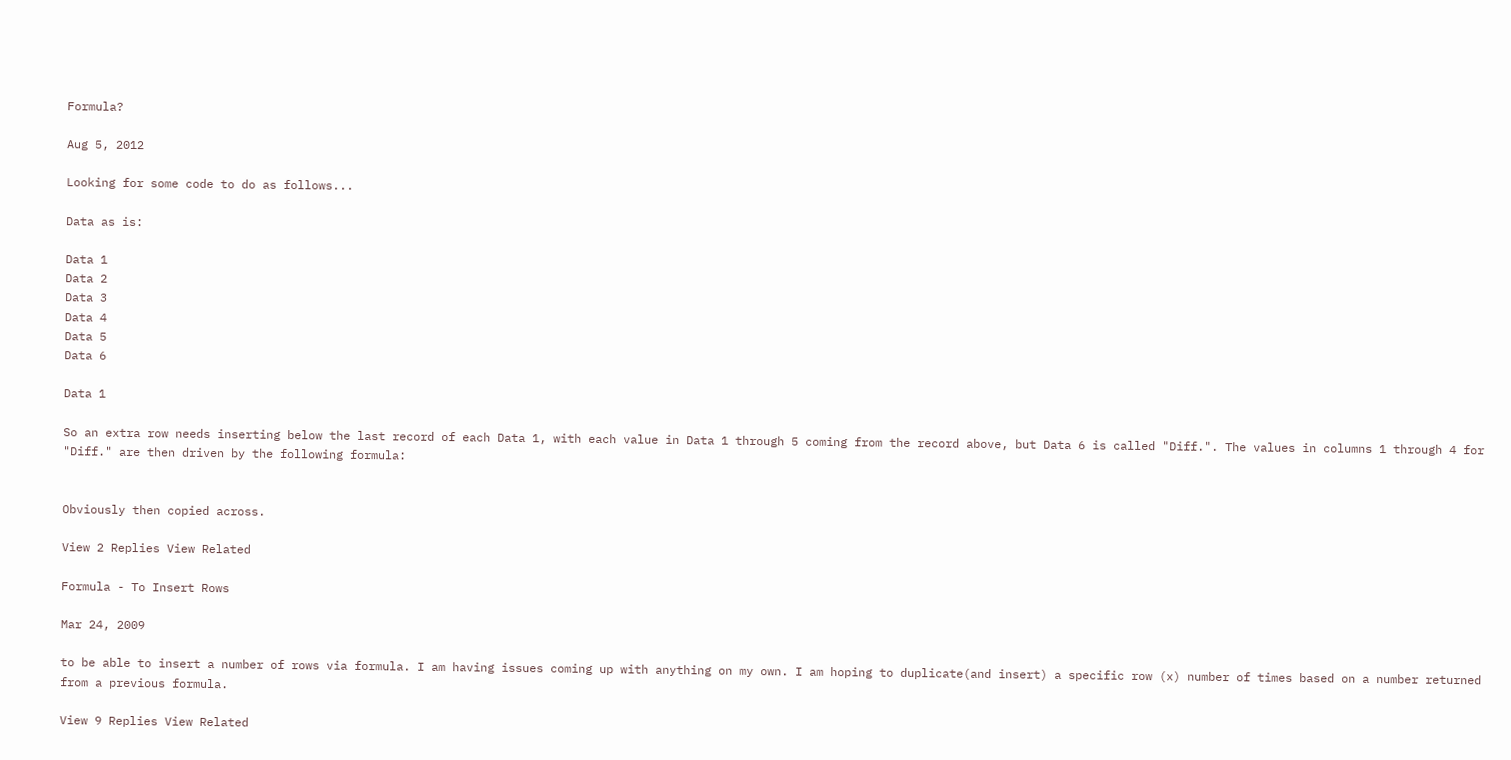Formula?

Aug 5, 2012

Looking for some code to do as follows...

Data as is:

Data 1
Data 2
Data 3
Data 4
Data 5
Data 6

Data 1

So an extra row needs inserting below the last record of each Data 1, with each value in Data 1 through 5 coming from the record above, but Data 6 is called "Diff.". The values in columns 1 through 4 for "Diff." are then driven by the following formula:


Obviously then copied across.

View 2 Replies View Related

Formula - To Insert Rows

Mar 24, 2009

to be able to insert a number of rows via formula. I am having issues coming up with anything on my own. I am hoping to duplicate(and insert) a specific row (x) number of times based on a number returned from a previous formula.

View 9 Replies View Related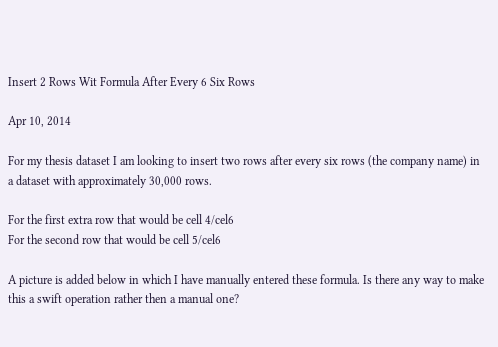Insert 2 Rows Wit Formula After Every 6 Six Rows

Apr 10, 2014

For my thesis dataset I am looking to insert two rows after every six rows (the company name) in a dataset with approximately 30,000 rows.

For the first extra row that would be cell 4/cel6
For the second row that would be cell 5/cel6

A picture is added below in which I have manually entered these formula. Is there any way to make this a swift operation rather then a manual one?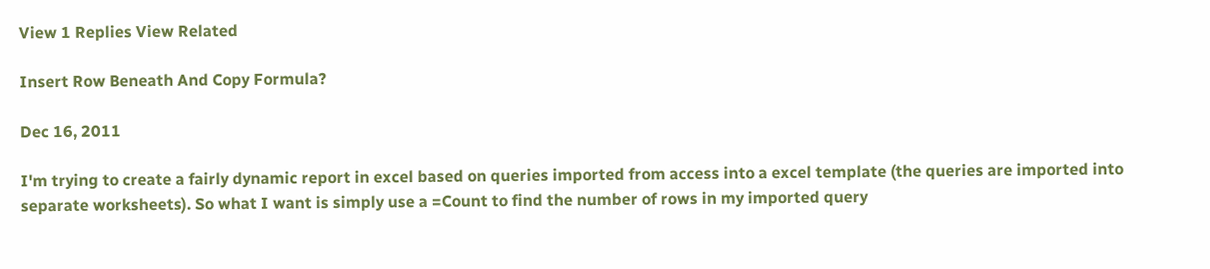View 1 Replies View Related

Insert Row Beneath And Copy Formula?

Dec 16, 2011

I'm trying to create a fairly dynamic report in excel based on queries imported from access into a excel template (the queries are imported into separate worksheets). So what I want is simply use a =Count to find the number of rows in my imported query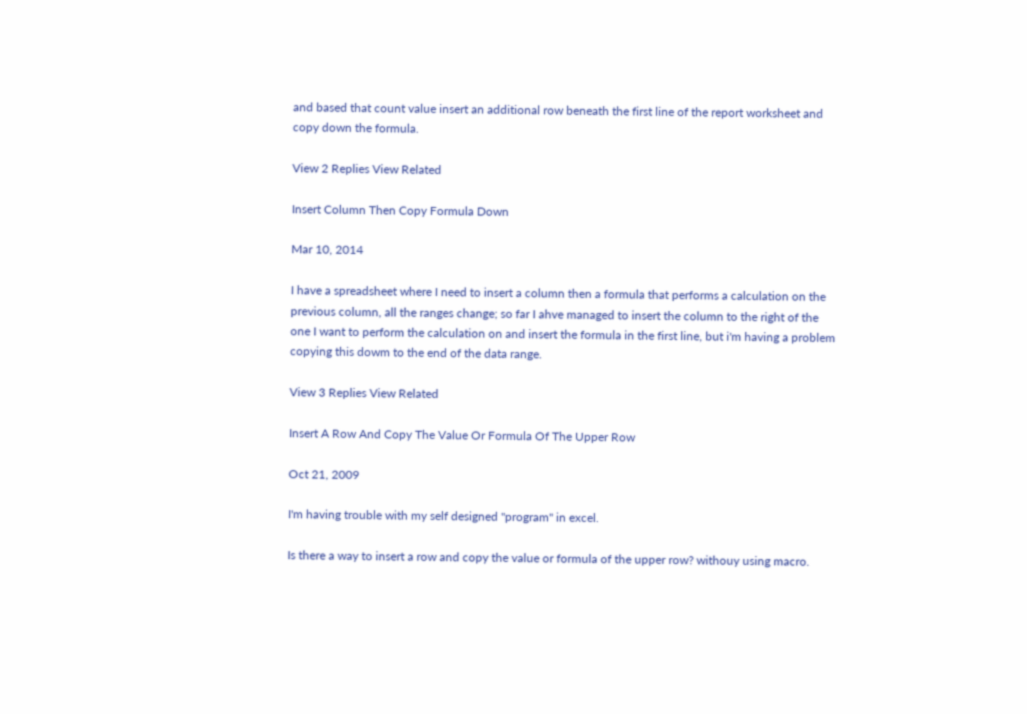and based that count value insert an additional row beneath the first line of the report worksheet and copy down the formula.

View 2 Replies View Related

Insert Column Then Copy Formula Down

Mar 10, 2014

I have a spreadsheet where I need to insert a column then a formula that performs a calculation on the previous column, all the ranges change; so far I ahve managed to insert the column to the right of the one I want to perform the calculation on and insert the formula in the first line, but i'm having a problem copying this dowm to the end of the data range.

View 3 Replies View Related

Insert A Row And Copy The Value Or Formula Of The Upper Row

Oct 21, 2009

I'm having trouble with my self designed "program" in excel.

Is there a way to insert a row and copy the value or formula of the upper row? withouy using macro.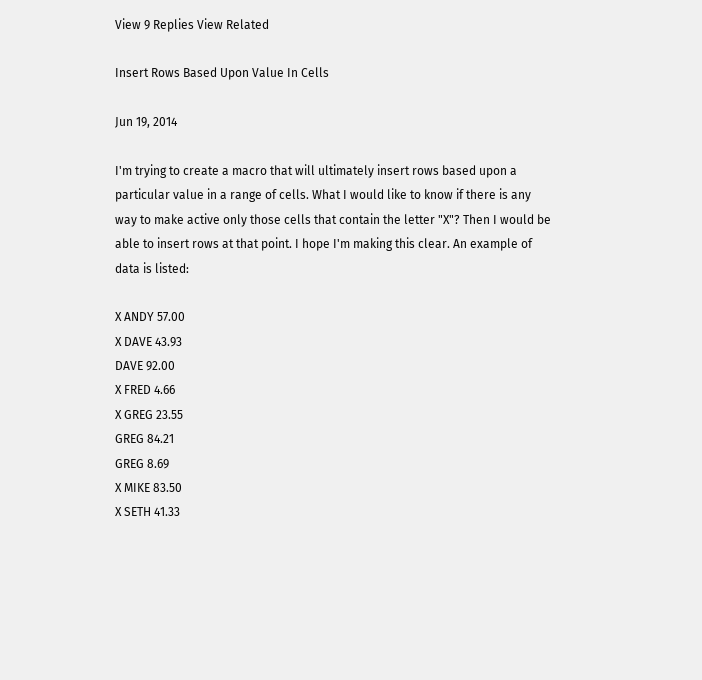View 9 Replies View Related

Insert Rows Based Upon Value In Cells

Jun 19, 2014

I'm trying to create a macro that will ultimately insert rows based upon a particular value in a range of cells. What I would like to know if there is any way to make active only those cells that contain the letter "X"? Then I would be able to insert rows at that point. I hope I'm making this clear. An example of data is listed:

X ANDY 57.00
X DAVE 43.93
DAVE 92.00
X FRED 4.66
X GREG 23.55
GREG 84.21
GREG 8.69
X MIKE 83.50
X SETH 41.33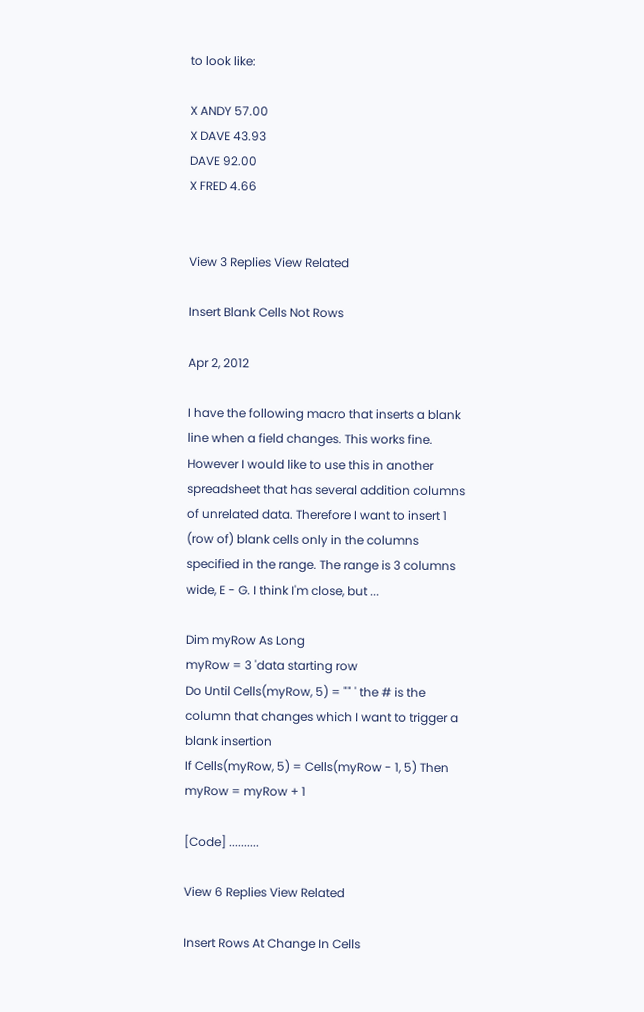to look like:

X ANDY 57.00
X DAVE 43.93
DAVE 92.00
X FRED 4.66


View 3 Replies View Related

Insert Blank Cells Not Rows

Apr 2, 2012

I have the following macro that inserts a blank line when a field changes. This works fine. However I would like to use this in another spreadsheet that has several addition columns of unrelated data. Therefore I want to insert 1 (row of) blank cells only in the columns specified in the range. The range is 3 columns wide, E - G. I think I'm close, but ...

Dim myRow As Long
myRow = 3 'data starting row
Do Until Cells(myRow, 5) = "" ' the # is the column that changes which I want to trigger a blank insertion
If Cells(myRow, 5) = Cells(myRow - 1, 5) Then
myRow = myRow + 1

[Code] ..........

View 6 Replies View Related

Insert Rows At Change In Cells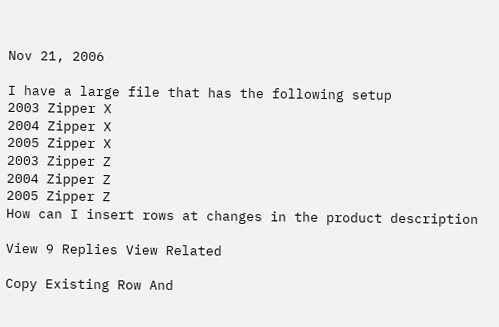Nov 21, 2006

I have a large file that has the following setup
2003 Zipper X
2004 Zipper X
2005 Zipper X
2003 Zipper Z
2004 Zipper Z
2005 Zipper Z
How can I insert rows at changes in the product description

View 9 Replies View Related

Copy Existing Row And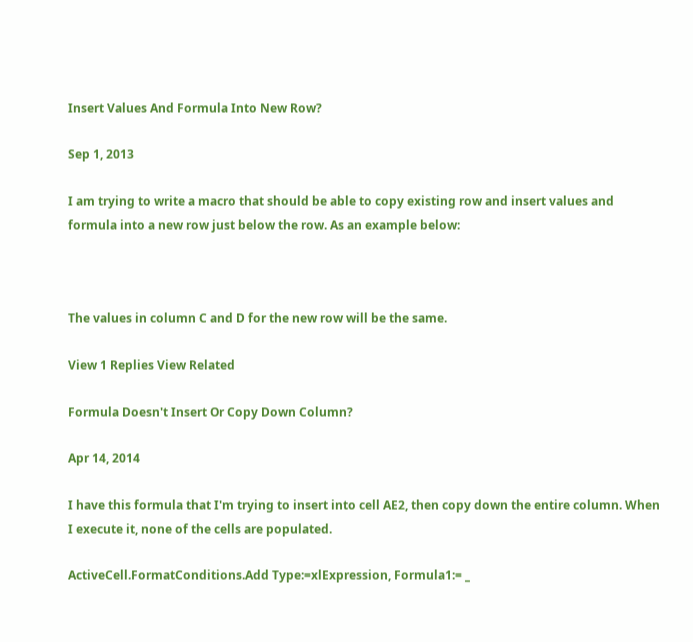Insert Values And Formula Into New Row?

Sep 1, 2013

I am trying to write a macro that should be able to copy existing row and insert values and formula into a new row just below the row. As an example below:



The values in column C and D for the new row will be the same.

View 1 Replies View Related

Formula Doesn't Insert Or Copy Down Column?

Apr 14, 2014

I have this formula that I'm trying to insert into cell AE2, then copy down the entire column. When I execute it, none of the cells are populated.

ActiveCell.FormatConditions.Add Type:=xlExpression, Formula1:= _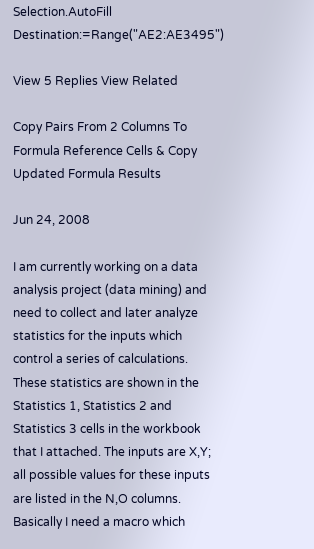Selection.AutoFill Destination:=Range("AE2:AE3495")

View 5 Replies View Related

Copy Pairs From 2 Columns To Formula Reference Cells & Copy Updated Formula Results

Jun 24, 2008

I am currently working on a data analysis project (data mining) and need to collect and later analyze statistics for the inputs which control a series of calculations. These statistics are shown in the Statistics 1, Statistics 2 and Statistics 3 cells in the workbook that I attached. The inputs are X,Y; all possible values for these inputs are listed in the N,O columns. Basically I need a macro which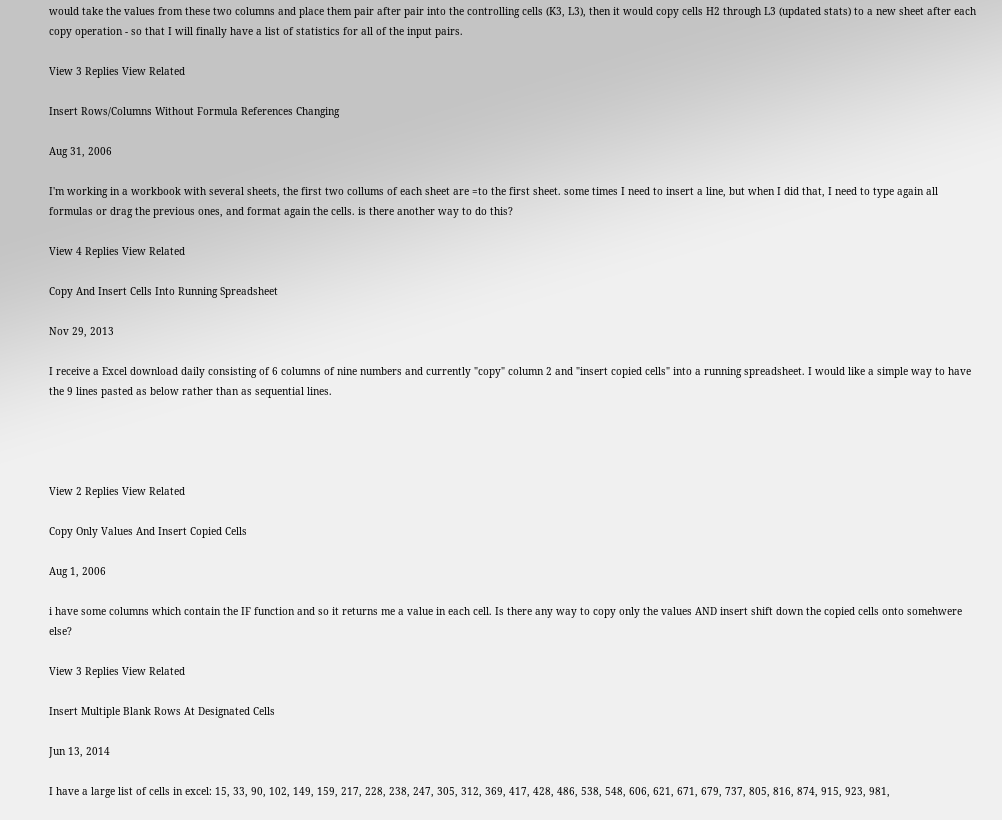would take the values from these two columns and place them pair after pair into the controlling cells (K3, L3), then it would copy cells H2 through L3 (updated stats) to a new sheet after each copy operation - so that I will finally have a list of statistics for all of the input pairs.

View 3 Replies View Related

Insert Rows/Columns Without Formula References Changing

Aug 31, 2006

I'm working in a workbook with several sheets, the first two collums of each sheet are =to the first sheet. some times I need to insert a line, but when I did that, I need to type again all formulas or drag the previous ones, and format again the cells. is there another way to do this?

View 4 Replies View Related

Copy And Insert Cells Into Running Spreadsheet

Nov 29, 2013

I receive a Excel download daily consisting of 6 columns of nine numbers and currently "copy" column 2 and "insert copied cells" into a running spreadsheet. I would like a simple way to have the 9 lines pasted as below rather than as sequential lines.




View 2 Replies View Related

Copy Only Values And Insert Copied Cells

Aug 1, 2006

i have some columns which contain the IF function and so it returns me a value in each cell. Is there any way to copy only the values AND insert shift down the copied cells onto somehwere else?

View 3 Replies View Related

Insert Multiple Blank Rows At Designated Cells

Jun 13, 2014

I have a large list of cells in excel: 15, 33, 90, 102, 149, 159, 217, 228, 238, 247, 305, 312, 369, 417, 428, 486, 538, 548, 606, 621, 671, 679, 737, 805, 816, 874, 915, 923, 981,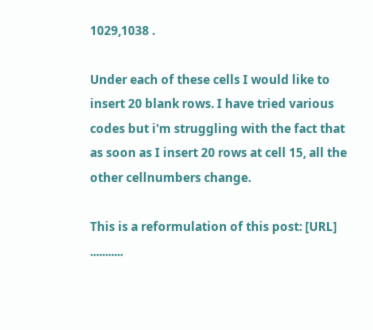1029,1038 .

Under each of these cells I would like to insert 20 blank rows. I have tried various codes but i'm struggling with the fact that as soon as I insert 20 rows at cell 15, all the other cellnumbers change.

This is a reformulation of this post: [URL] ...........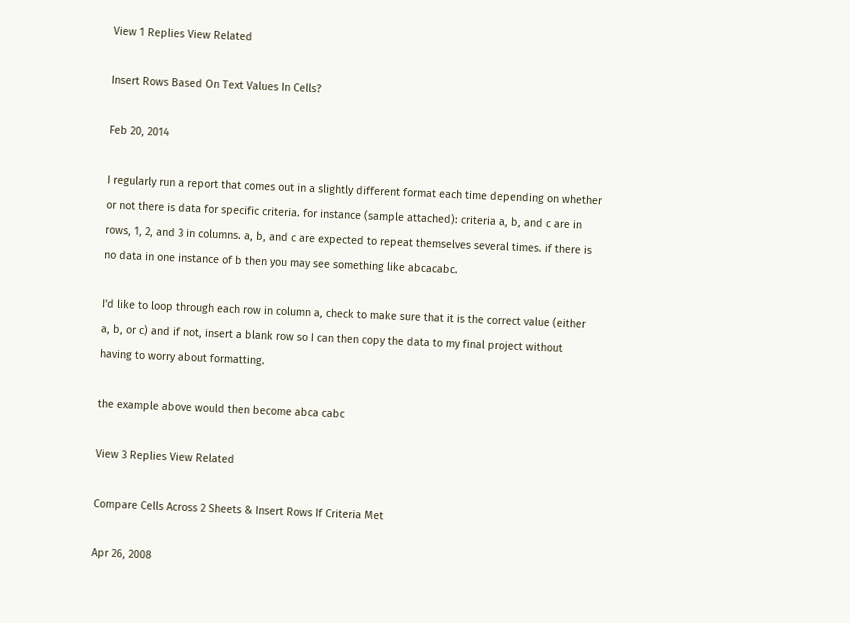View 1 Replies View Related

Insert Rows Based On Text Values In Cells?

Feb 20, 2014

I regularly run a report that comes out in a slightly different format each time depending on whether or not there is data for specific criteria. for instance (sample attached): criteria a, b, and c are in rows, 1, 2, and 3 in columns. a, b, and c are expected to repeat themselves several times. if there is no data in one instance of b then you may see something like abcacabc.

I'd like to loop through each row in column a, check to make sure that it is the correct value (either a, b, or c) and if not, insert a blank row so I can then copy the data to my final project without having to worry about formatting.

the example above would then become abca cabc

View 3 Replies View Related

Compare Cells Across 2 Sheets & Insert Rows If Criteria Met

Apr 26, 2008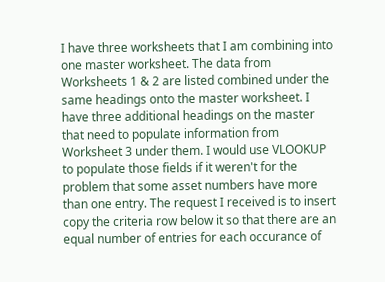I have three worksheets that I am combining into one master worksheet. The data from Worksheets 1 & 2 are listed combined under the same headings onto the master worksheet. I have three additional headings on the master that need to populate information from Worksheet 3 under them. I would use VLOOKUP to populate those fields if it weren't for the problem that some asset numbers have more than one entry. The request I received is to insert copy the criteria row below it so that there are an equal number of entries for each occurance of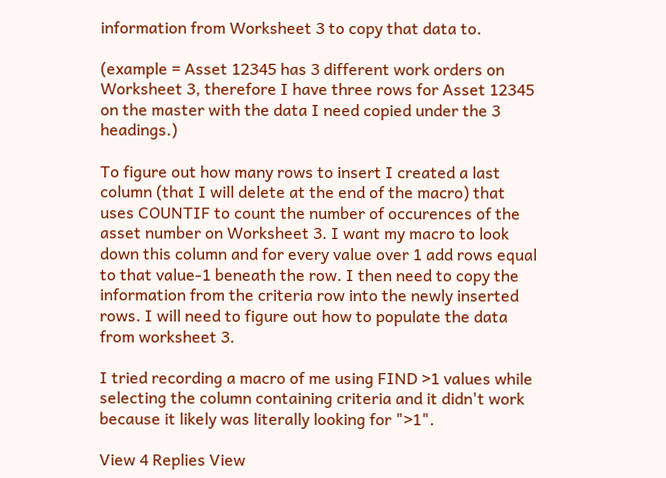information from Worksheet 3 to copy that data to.

(example = Asset 12345 has 3 different work orders on Worksheet 3, therefore I have three rows for Asset 12345 on the master with the data I need copied under the 3 headings.)

To figure out how many rows to insert I created a last column (that I will delete at the end of the macro) that uses COUNTIF to count the number of occurences of the asset number on Worksheet 3. I want my macro to look down this column and for every value over 1 add rows equal to that value-1 beneath the row. I then need to copy the information from the criteria row into the newly inserted rows. I will need to figure out how to populate the data from worksheet 3.

I tried recording a macro of me using FIND >1 values while selecting the column containing criteria and it didn't work because it likely was literally looking for ">1".

View 4 Replies View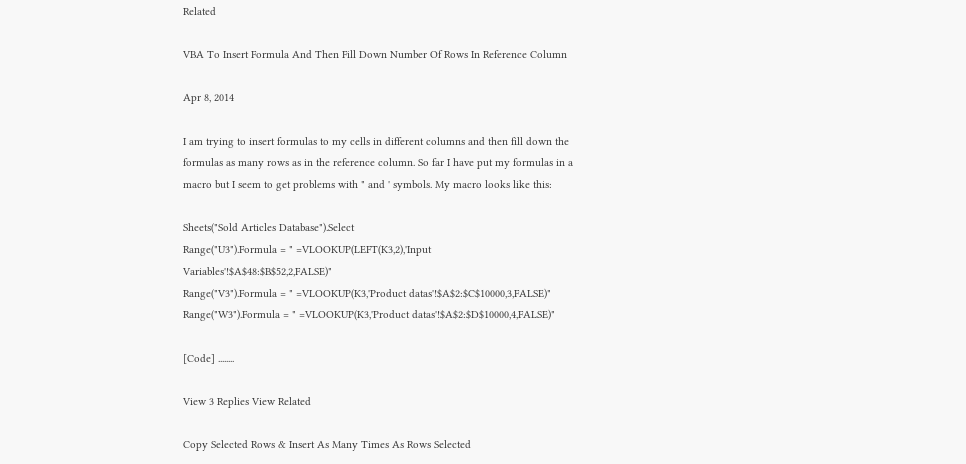Related

VBA To Insert Formula And Then Fill Down Number Of Rows In Reference Column

Apr 8, 2014

I am trying to insert formulas to my cells in different columns and then fill down the formulas as many rows as in the reference column. So far I have put my formulas in a macro but I seem to get problems with " and ' symbols. My macro looks like this:

Sheets("Sold Articles Database").Select
Range("U3").Formula = " =VLOOKUP(LEFT(K3,2),'Input Variables'!$A$48:$B$52,2,FALSE)"
Range("V3").Formula = " =VLOOKUP(K3,'Product datas'!$A$2:$C$10000,3,FALSE)"
Range("W3").Formula = " =VLOOKUP(K3,'Product datas'!$A$2:$D$10000,4,FALSE)"

[Code] ........

View 3 Replies View Related

Copy Selected Rows & Insert As Many Times As Rows Selected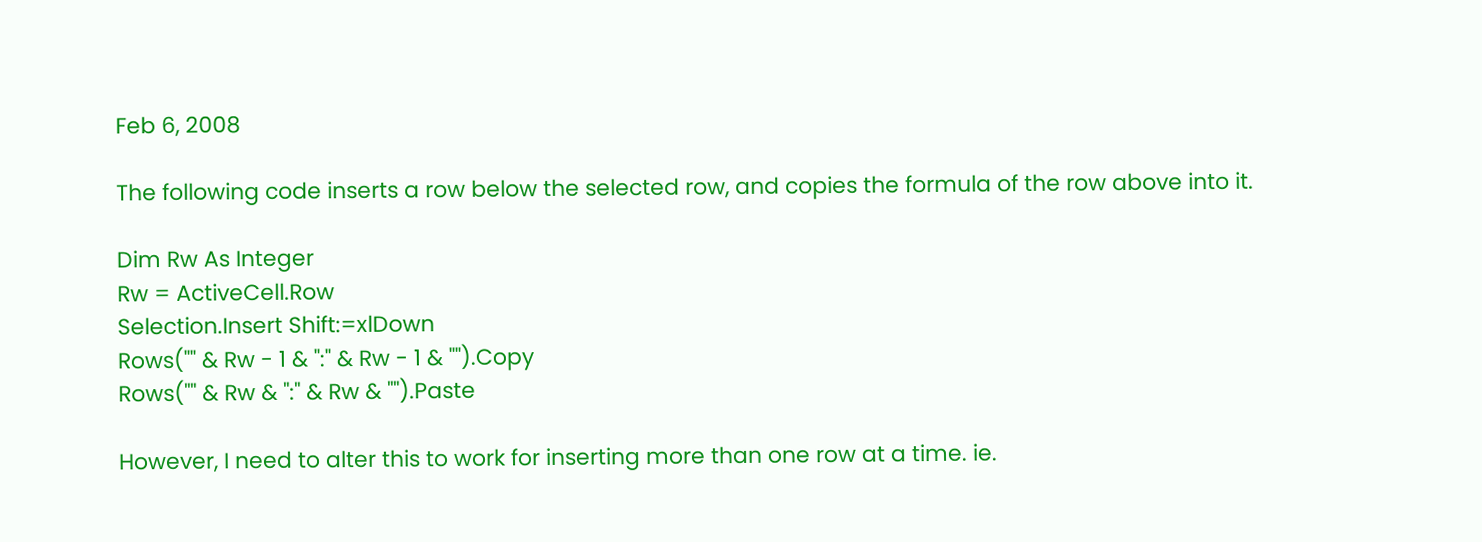Feb 6, 2008

The following code inserts a row below the selected row, and copies the formula of the row above into it.

Dim Rw As Integer
Rw = ActiveCell.Row
Selection.Insert Shift:=xlDown
Rows("" & Rw - 1 & ":" & Rw - 1 & "").Copy
Rows("" & Rw & ":" & Rw & "").Paste

However, I need to alter this to work for inserting more than one row at a time. ie.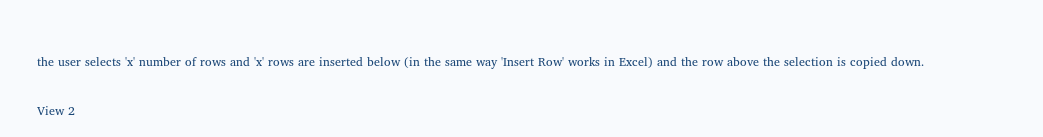the user selects 'x' number of rows and 'x' rows are inserted below (in the same way 'Insert Row' works in Excel) and the row above the selection is copied down.

View 2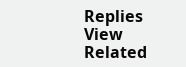Replies View Related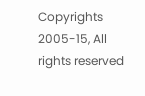Copyrights 2005-15, All rights reserved